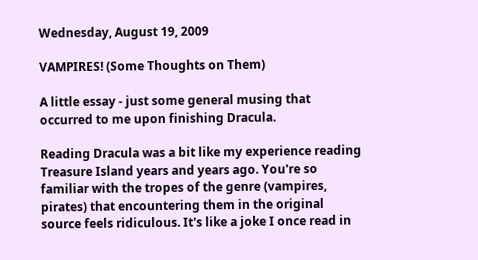Wednesday, August 19, 2009

VAMPIRES! (Some Thoughts on Them)

A little essay - just some general musing that occurred to me upon finishing Dracula.

Reading Dracula was a bit like my experience reading Treasure Island years and years ago. You're so familiar with the tropes of the genre (vampires, pirates) that encountering them in the original source feels ridiculous. It's like a joke I once read in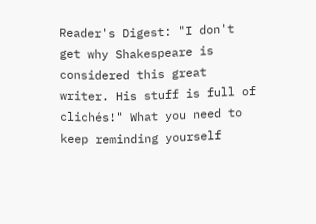Reader's Digest: "I don't get why Shakespeare is considered this great writer. His stuff is full of clichés!" What you need to keep reminding yourself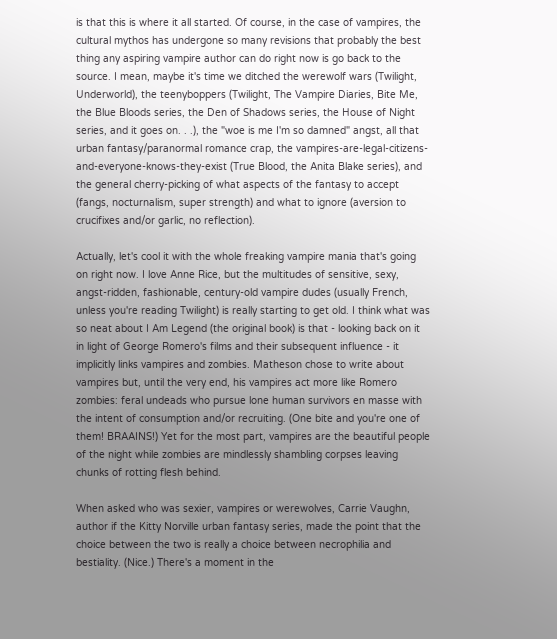is that this is where it all started. Of course, in the case of vampires, the cultural mythos has undergone so many revisions that probably the best thing any aspiring vampire author can do right now is go back to the source. I mean, maybe it's time we ditched the werewolf wars (Twilight, Underworld), the teenyboppers (Twilight, The Vampire Diaries, Bite Me, the Blue Bloods series, the Den of Shadows series, the House of Night series, and it goes on. . .), the "woe is me I'm so damned" angst, all that urban fantasy/paranormal romance crap, the vampires-are-legal-citizens-and-everyone-knows-they-exist (True Blood, the Anita Blake series), and the general cherry-picking of what aspects of the fantasy to accept (fangs, nocturnalism, super strength) and what to ignore (aversion to crucifixes and/or garlic, no reflection).

Actually, let's cool it with the whole freaking vampire mania that's going on right now. I love Anne Rice, but the multitudes of sensitive, sexy, angst-ridden, fashionable, century-old vampire dudes (usually French, unless you're reading Twilight) is really starting to get old. I think what was so neat about I Am Legend (the original book) is that - looking back on it in light of George Romero's films and their subsequent influence - it implicitly links vampires and zombies. Matheson chose to write about vampires but, until the very end, his vampires act more like Romero zombies: feral undeads who pursue lone human survivors en masse with the intent of consumption and/or recruiting. (One bite and you're one of them! BRAAINS!) Yet for the most part, vampires are the beautiful people of the night while zombies are mindlessly shambling corpses leaving chunks of rotting flesh behind.

When asked who was sexier, vampires or werewolves, Carrie Vaughn, author if the Kitty Norville urban fantasy series, made the point that the choice between the two is really a choice between necrophilia and bestiality. (Nice.) There's a moment in the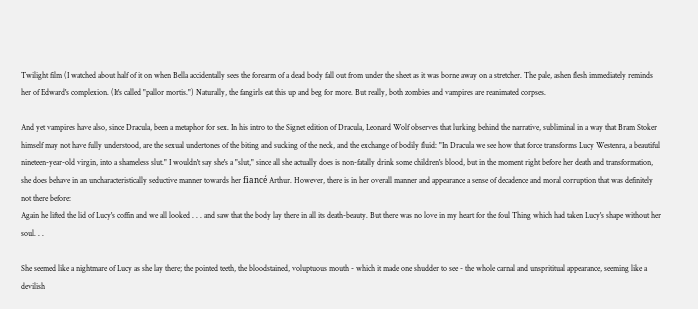Twilight film (I watched about half of it on when Bella accidentally sees the forearm of a dead body fall out from under the sheet as it was borne away on a stretcher. The pale, ashen flesh immediately reminds her of Edward's complexion. (It's called "pallor mortis.") Naturally, the fangirls eat this up and beg for more. But really, both zombies and vampires are reanimated corpses.

And yet vampires have also, since Dracula, been a metaphor for sex. In his intro to the Signet edition of Dracula, Leonard Wolf observes that lurking behind the narrative, subliminal in a way that Bram Stoker himself may not have fully understood, are the sexual undertones of the biting and sucking of the neck, and the exchange of bodily fluid: "In Dracula we see how that force transforms Lucy Westenra, a beautiful nineteen-year-old virgin, into a shameless slut." I wouldn't say she's a "slut," since all she actually does is non-fatally drink some children's blood, but in the moment right before her death and transformation, she does behave in an uncharacteristically seductive manner towards her fiancé Arthur. However, there is in her overall manner and appearance a sense of decadence and moral corruption that was definitely not there before:
Again he lifted the lid of Lucy's coffin and we all looked . . . and saw that the body lay there in all its death-beauty. But there was no love in my heart for the foul Thing which had taken Lucy's shape without her soul. . .

She seemed like a nightmare of Lucy as she lay there; the pointed teeth, the bloodstained, voluptuous mouth - which it made one shudder to see - the whole carnal and unsprititual appearance, seeming like a devilish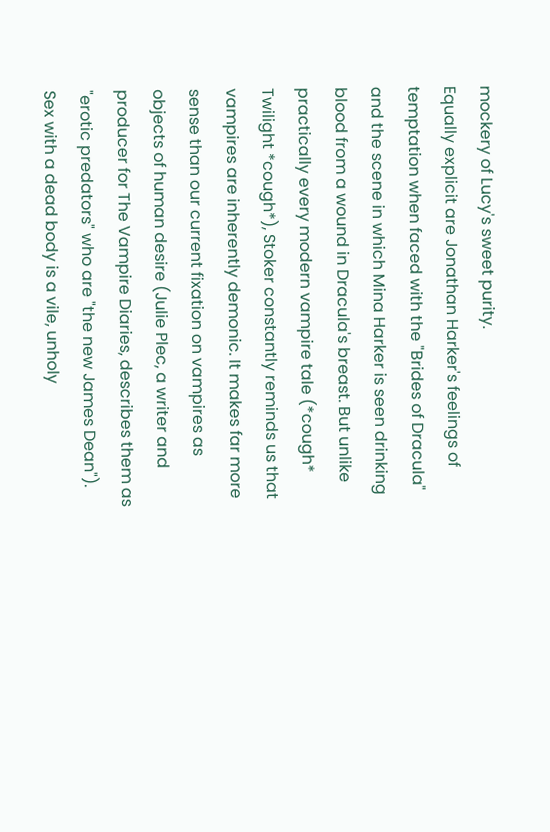mockery of Lucy's sweet purity.
Equally explicit are Jonathan Harker's feelings of temptation when faced with the "Brides of Dracula" and the scene in which Mina Harker is seen drinking blood from a wound in Dracula's breast. But unlike practically every modern vampire tale (*cough* Twilight *cough*), Stoker constantly reminds us that vampires are inherently demonic. It makes far more sense than our current fixation on vampires as objects of human desire (Julie Plec, a writer and producer for The Vampire Diaries, describes them as "erotic predators" who are "the new James Dean"). Sex with a dead body is a vile, unholy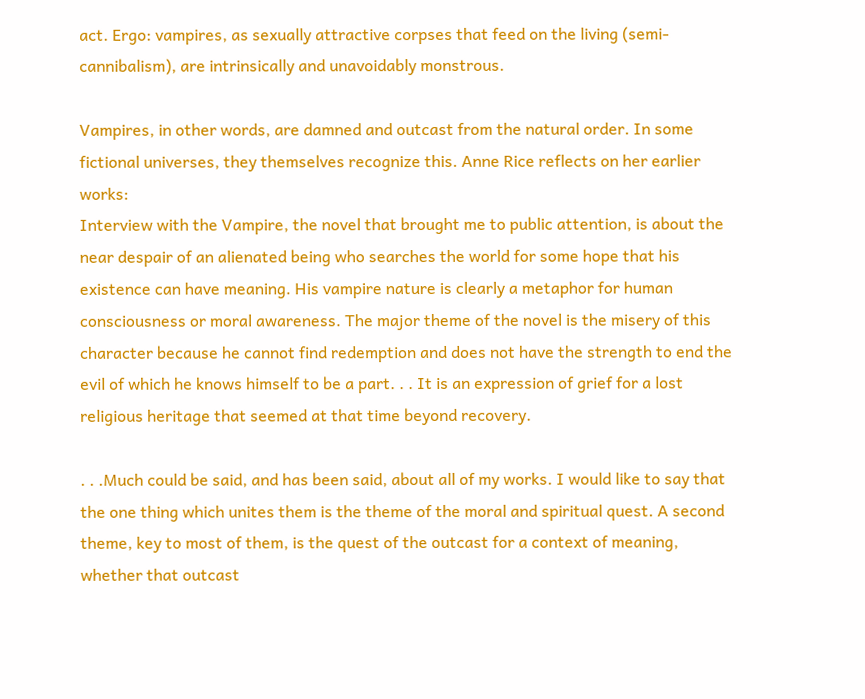act. Ergo: vampires, as sexually attractive corpses that feed on the living (semi-cannibalism), are intrinsically and unavoidably monstrous.

Vampires, in other words, are damned and outcast from the natural order. In some fictional universes, they themselves recognize this. Anne Rice reflects on her earlier works:
Interview with the Vampire, the novel that brought me to public attention, is about the near despair of an alienated being who searches the world for some hope that his existence can have meaning. His vampire nature is clearly a metaphor for human consciousness or moral awareness. The major theme of the novel is the misery of this character because he cannot find redemption and does not have the strength to end the evil of which he knows himself to be a part. . . It is an expression of grief for a lost religious heritage that seemed at that time beyond recovery.

. . .Much could be said, and has been said, about all of my works. I would like to say that the one thing which unites them is the theme of the moral and spiritual quest. A second theme, key to most of them, is the quest of the outcast for a context of meaning, whether that outcast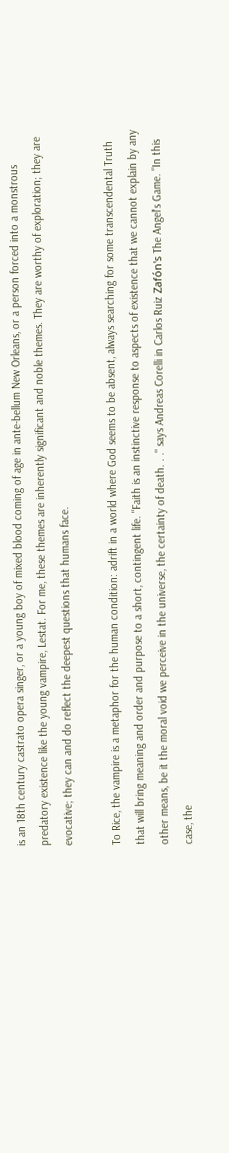is an 18th century castrato opera singer, or a young boy of mixed blood coming of age in ante-bellum New Orleans, or a person forced into a monstrous predatory existence like the young vampire, Lestat. For me, these themes are inherently significant and noble themes. They are worthy of exploration; they are evocative; they can and do reflect the deepest questions that humans face.

To Rice, the vampire is a metaphor for the human condition: adrift in a world where God seems to be absent, always searching for some transcendental Truth that will bring meaning and order and purpose to a short, contingent life. "Faith is an instinctive response to aspects of existence that we cannot explain by any other means, be it the moral void we perceive in the universe, the certainty of death. . ." says Andreas Corelli in Carlos Ruiz Zafón's The Angel's Game. "In this case, the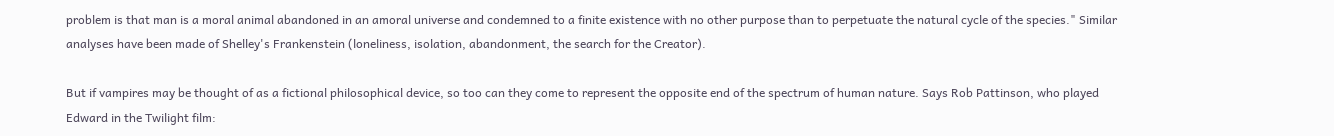problem is that man is a moral animal abandoned in an amoral universe and condemned to a finite existence with no other purpose than to perpetuate the natural cycle of the species." Similar analyses have been made of Shelley's Frankenstein (loneliness, isolation, abandonment, the search for the Creator).

But if vampires may be thought of as a fictional philosophical device, so too can they come to represent the opposite end of the spectrum of human nature. Says Rob Pattinson, who played Edward in the Twilight film: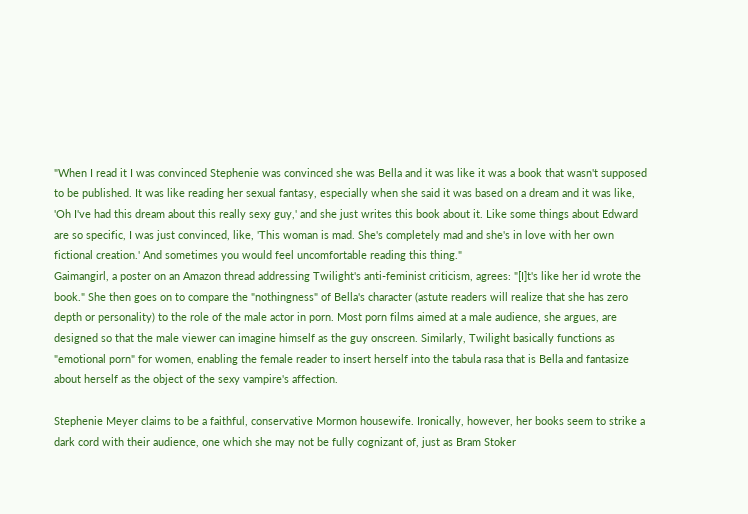"When I read it I was convinced Stephenie was convinced she was Bella and it was like it was a book that wasn't supposed to be published. It was like reading her sexual fantasy, especially when she said it was based on a dream and it was like, 'Oh I've had this dream about this really sexy guy,' and she just writes this book about it. Like some things about Edward are so specific, I was just convinced, like, 'This woman is mad. She's completely mad and she's in love with her own fictional creation.' And sometimes you would feel uncomfortable reading this thing."
Gaimangirl, a poster on an Amazon thread addressing Twilight's anti-feminist criticism, agrees: "[I]t's like her id wrote the book." She then goes on to compare the "nothingness" of Bella's character (astute readers will realize that she has zero depth or personality) to the role of the male actor in porn. Most porn films aimed at a male audience, she argues, are designed so that the male viewer can imagine himself as the guy onscreen. Similarly, Twilight basically functions as "emotional porn" for women, enabling the female reader to insert herself into the tabula rasa that is Bella and fantasize about herself as the object of the sexy vampire's affection.

Stephenie Meyer claims to be a faithful, conservative Mormon housewife. Ironically, however, her books seem to strike a dark cord with their audience, one which she may not be fully cognizant of, just as Bram Stoker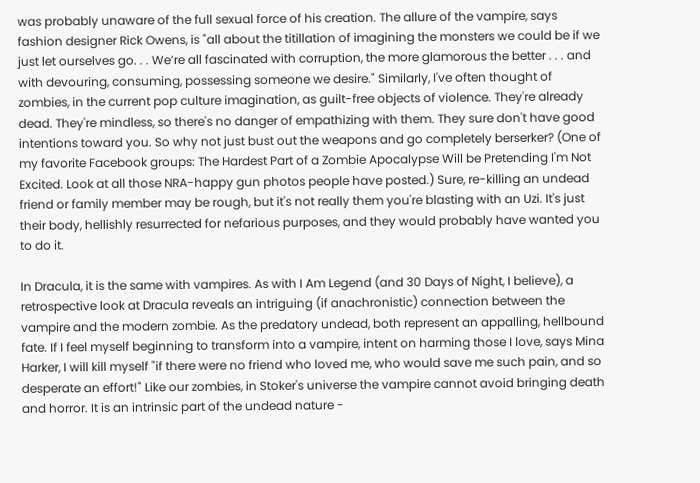was probably unaware of the full sexual force of his creation. The allure of the vampire, says fashion designer Rick Owens, is "all about the titillation of imagining the monsters we could be if we just let ourselves go. . . We’re all fascinated with corruption, the more glamorous the better . . . and with devouring, consuming, possessing someone we desire." Similarly, I've often thought of zombies, in the current pop culture imagination, as guilt-free objects of violence. They're already dead. They're mindless, so there's no danger of empathizing with them. They sure don't have good intentions toward you. So why not just bust out the weapons and go completely berserker? (One of my favorite Facebook groups: The Hardest Part of a Zombie Apocalypse Will be Pretending I'm Not Excited. Look at all those NRA-happy gun photos people have posted.) Sure, re-killing an undead friend or family member may be rough, but it's not really them you're blasting with an Uzi. It's just their body, hellishly resurrected for nefarious purposes, and they would probably have wanted you to do it.

In Dracula, it is the same with vampires. As with I Am Legend (and 30 Days of Night, I believe), a retrospective look at Dracula reveals an intriguing (if anachronistic) connection between the vampire and the modern zombie. As the predatory undead, both represent an appalling, hellbound fate. If I feel myself beginning to transform into a vampire, intent on harming those I love, says Mina Harker, I will kill myself "if there were no friend who loved me, who would save me such pain, and so desperate an effort!" Like our zombies, in Stoker's universe the vampire cannot avoid bringing death and horror. It is an intrinsic part of the undead nature -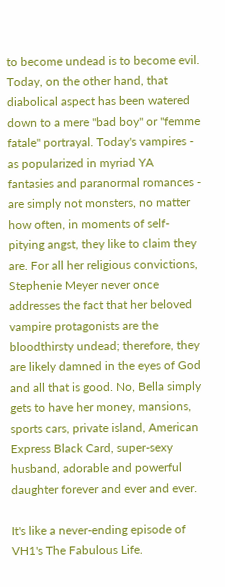to become undead is to become evil. Today, on the other hand, that diabolical aspect has been watered down to a mere "bad boy" or "femme fatale" portrayal. Today's vampires - as popularized in myriad YA fantasies and paranormal romances - are simply not monsters, no matter how often, in moments of self-pitying angst, they like to claim they are. For all her religious convictions, Stephenie Meyer never once addresses the fact that her beloved vampire protagonists are the bloodthirsty undead; therefore, they are likely damned in the eyes of God and all that is good. No, Bella simply gets to have her money, mansions, sports cars, private island, American Express Black Card, super-sexy husband, adorable and powerful daughter forever and ever and ever.

It's like a never-ending episode of VH1's The Fabulous Life.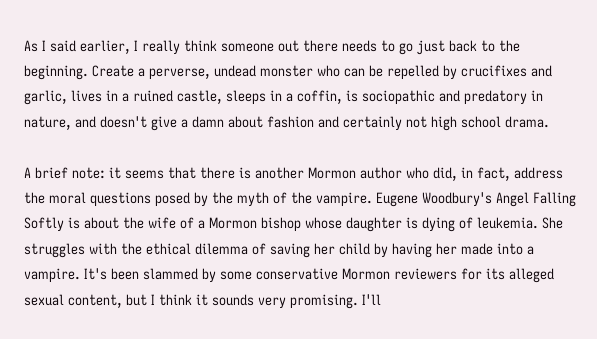As I said earlier, I really think someone out there needs to go just back to the beginning. Create a perverse, undead monster who can be repelled by crucifixes and garlic, lives in a ruined castle, sleeps in a coffin, is sociopathic and predatory in nature, and doesn't give a damn about fashion and certainly not high school drama.

A brief note: it seems that there is another Mormon author who did, in fact, address the moral questions posed by the myth of the vampire. Eugene Woodbury's Angel Falling Softly is about the wife of a Mormon bishop whose daughter is dying of leukemia. She struggles with the ethical dilemma of saving her child by having her made into a vampire. It's been slammed by some conservative Mormon reviewers for its alleged sexual content, but I think it sounds very promising. I'll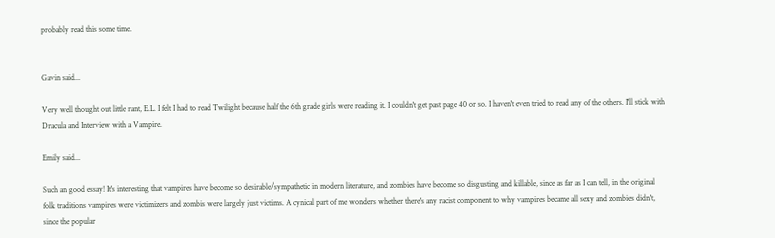probably read this some time.


Gavin said...

Very well thought out little rant, E.L. I felt I had to read Twilight because half the 6th grade girls were reading it. I couldn't get past page 40 or so. I haven't even tried to read any of the others. I'll stick with Dracula and Interview with a Vampire.

Emily said...

Such an good essay! It's interesting that vampires have become so desirable/sympathetic in modern literature, and zombies have become so disgusting and killable, since as far as I can tell, in the original folk traditions vampires were victimizers and zombis were largely just victims. A cynical part of me wonders whether there's any racist component to why vampires became all sexy and zombies didn't, since the popular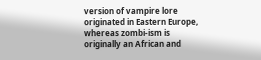version of vampire lore originated in Eastern Europe, whereas zombi-ism is originally an African and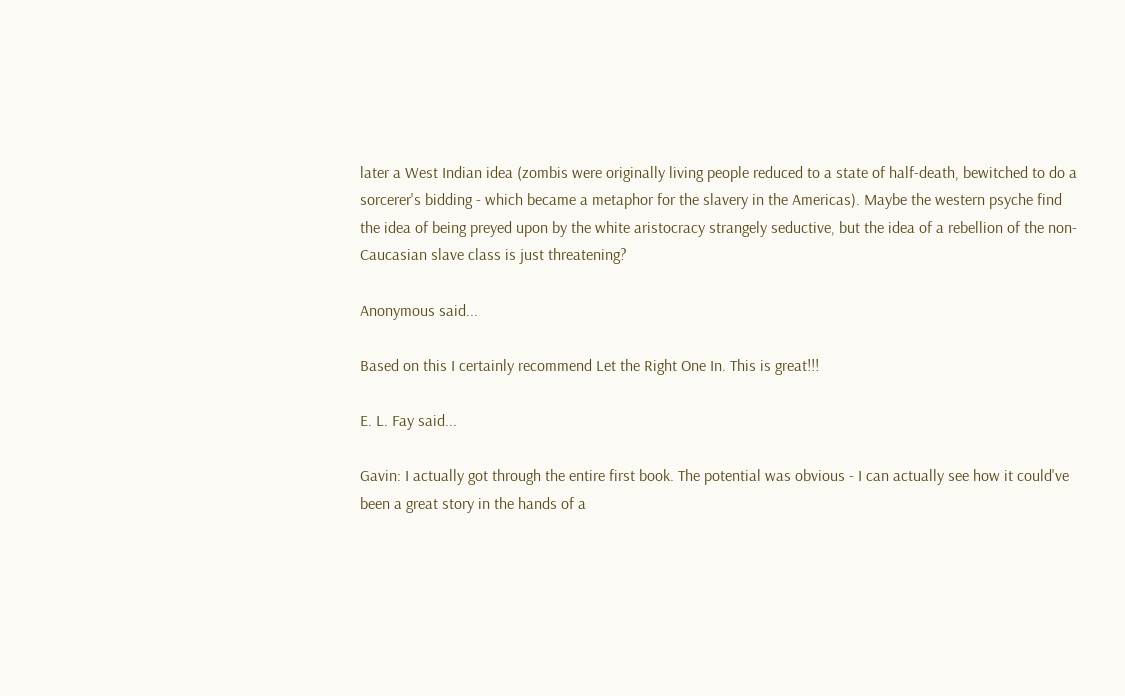later a West Indian idea (zombis were originally living people reduced to a state of half-death, bewitched to do a sorcerer's bidding - which became a metaphor for the slavery in the Americas). Maybe the western psyche find the idea of being preyed upon by the white aristocracy strangely seductive, but the idea of a rebellion of the non-Caucasian slave class is just threatening?

Anonymous said...

Based on this I certainly recommend Let the Right One In. This is great!!!

E. L. Fay said...

Gavin: I actually got through the entire first book. The potential was obvious - I can actually see how it could've been a great story in the hands of a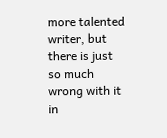more talented writer, but there is just so much wrong with it in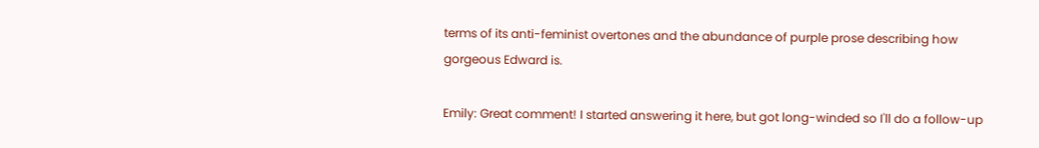terms of its anti-feminist overtones and the abundance of purple prose describing how gorgeous Edward is.

Emily: Great comment! I started answering it here, but got long-winded so I'll do a follow-up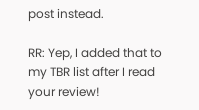post instead.

RR: Yep, I added that to my TBR list after I read your review!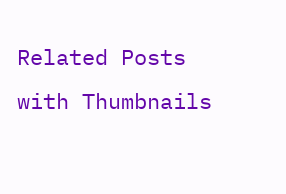Related Posts with Thumbnails